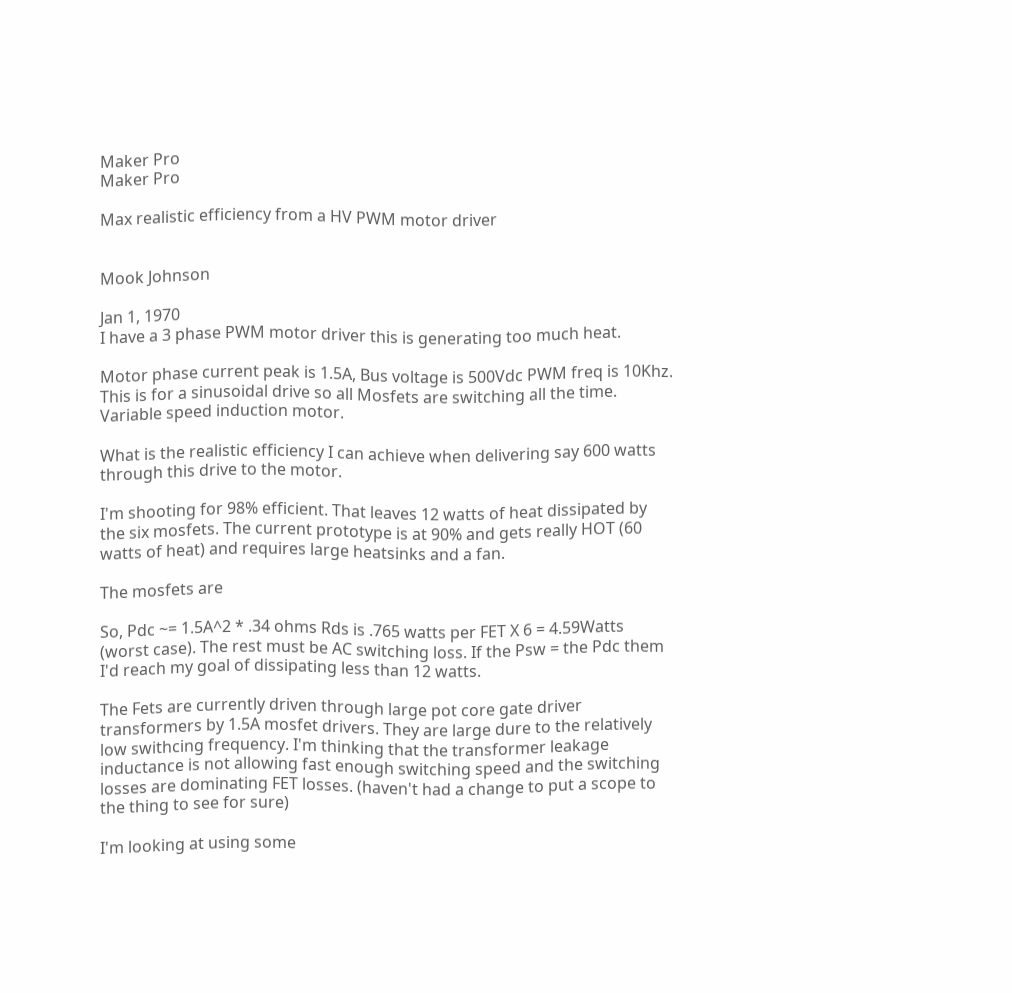Maker Pro
Maker Pro

Max realistic efficiency from a HV PWM motor driver


Mook Johnson

Jan 1, 1970
I have a 3 phase PWM motor driver this is generating too much heat.

Motor phase current peak is 1.5A, Bus voltage is 500Vdc PWM freq is 10Khz.
This is for a sinusoidal drive so all Mosfets are switching all the time.
Variable speed induction motor.

What is the realistic efficiency I can achieve when delivering say 600 watts
through this drive to the motor.

I'm shooting for 98% efficient. That leaves 12 watts of heat dissipated by
the six mosfets. The current prototype is at 90% and gets really HOT (60
watts of heat) and requires large heatsinks and a fan.

The mosfets are

So, Pdc ~= 1.5A^2 * .34 ohms Rds is .765 watts per FET X 6 = 4.59Watts
(worst case). The rest must be AC switching loss. If the Psw = the Pdc them
I'd reach my goal of dissipating less than 12 watts.

The Fets are currently driven through large pot core gate driver
transformers by 1.5A mosfet drivers. They are large dure to the relatively
low swithcing frequency. I'm thinking that the transformer leakage
inductance is not allowing fast enough switching speed and the switching
losses are dominating FET losses. (haven't had a change to put a scope to
the thing to see for sure)

I'm looking at using some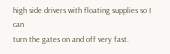high side drivers with floating supplies so I can
turn the gates on and off very fast.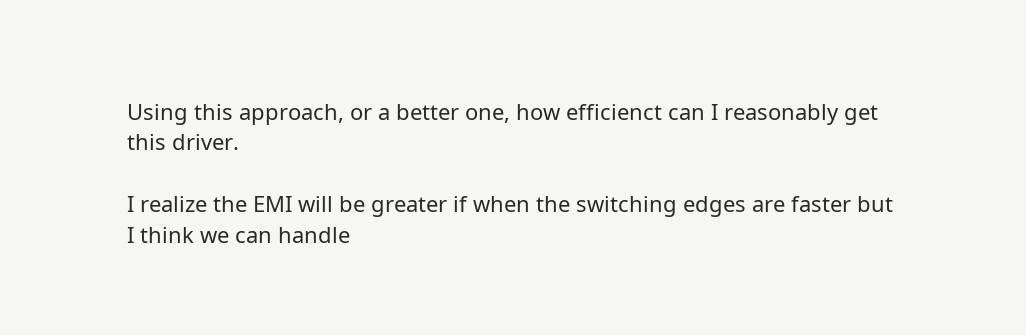Using this approach, or a better one, how efficienct can I reasonably get
this driver.

I realize the EMI will be greater if when the switching edges are faster but
I think we can handle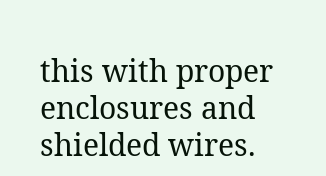this with proper enclosures and shielded wires.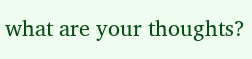what are your thoughts?